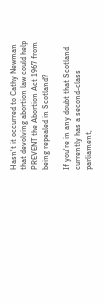Hasn't it occurred to Cathy Newman that devolving abortion law could help PREVENT the Abortion Act 1967 from being repealed in Scotland?

If you're in any doubt that Scotland currently has a second-class parliament,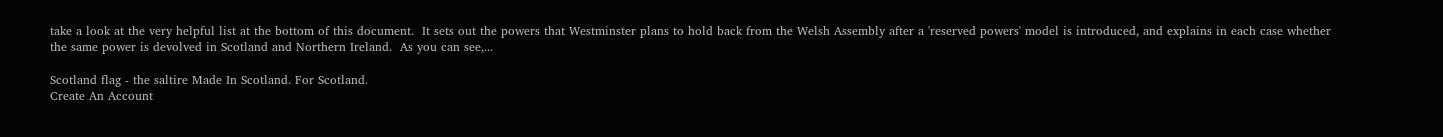take a look at the very helpful list at the bottom of this document.  It sets out the powers that Westminster plans to hold back from the Welsh Assembly after a 'reserved powers' model is introduced, and explains in each case whether the same power is devolved in Scotland and Northern Ireland.  As you can see,...

Scotland flag - the saltire Made In Scotland. For Scotland.
Create An Account